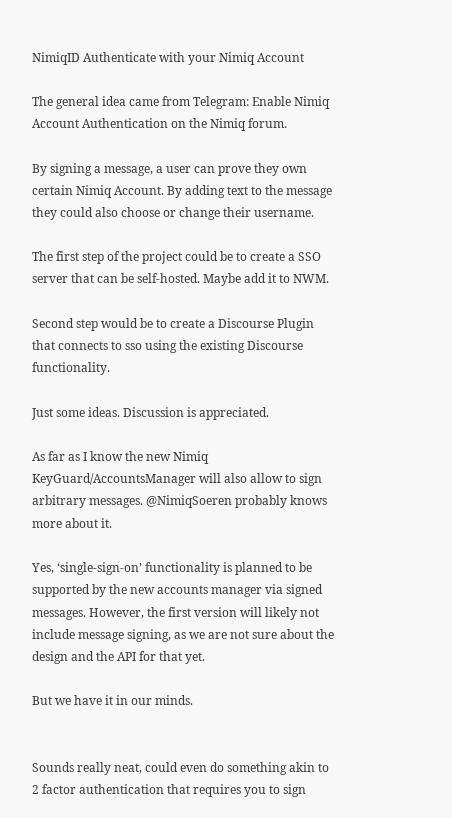NimiqID Authenticate with your Nimiq Account

The general idea came from Telegram: Enable Nimiq Account Authentication on the Nimiq forum.

By signing a message, a user can prove they own certain Nimiq Account. By adding text to the message they could also choose or change their username.

The first step of the project could be to create a SSO server that can be self-hosted. Maybe add it to NWM.

Second step would be to create a Discourse Plugin that connects to sso using the existing Discourse functionality.

Just some ideas. Discussion is appreciated.

As far as I know the new Nimiq KeyGuard/AccountsManager will also allow to sign arbitrary messages. @NimiqSoeren probably knows more about it.

Yes, ‘single-sign-on’ functionality is planned to be supported by the new accounts manager via signed messages. However, the first version will likely not include message signing, as we are not sure about the design and the API for that yet.

But we have it in our minds.


Sounds really neat, could even do something akin to 2 factor authentication that requires you to sign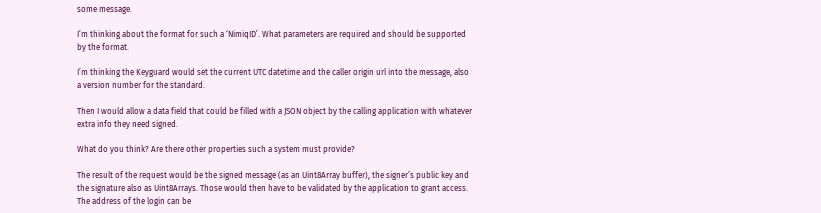some message.

I’m thinking about the format for such a ‘NimiqID’. What parameters are required and should be supported by the format.

I’m thinking the Keyguard would set the current UTC datetime and the caller origin url into the message, also a version number for the standard.

Then I would allow a data field that could be filled with a JSON object by the calling application with whatever extra info they need signed.

What do you think? Are there other properties such a system must provide?

The result of the request would be the signed message (as an Uint8Array buffer), the signer’s public key and the signature also as Uint8Arrays. Those would then have to be validated by the application to grant access. The address of the login can be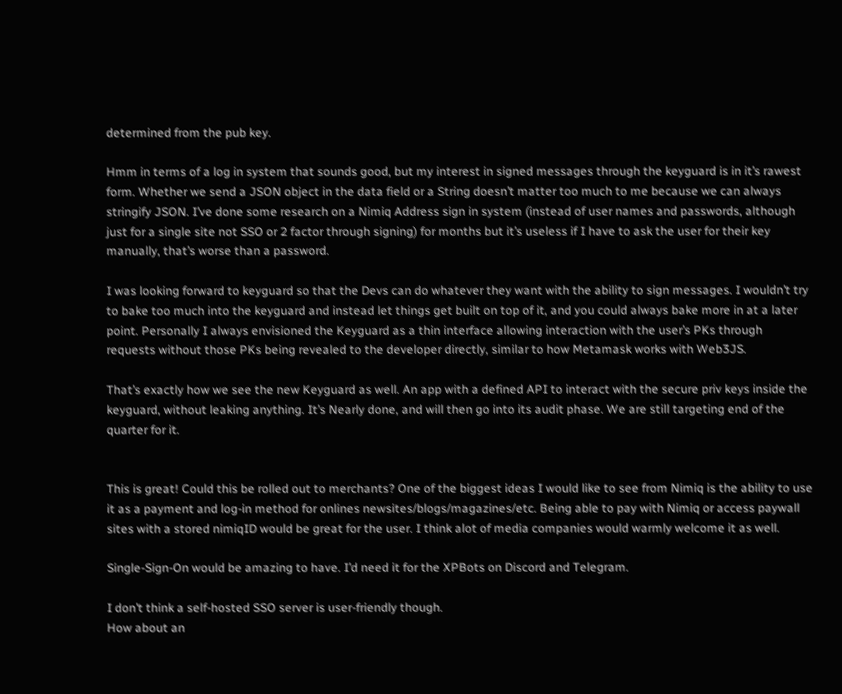determined from the pub key.

Hmm in terms of a log in system that sounds good, but my interest in signed messages through the keyguard is in it’s rawest form. Whether we send a JSON object in the data field or a String doesn’t matter too much to me because we can always stringify JSON. I’ve done some research on a Nimiq Address sign in system (instead of user names and passwords, although just for a single site not SSO or 2 factor through signing) for months but it’s useless if I have to ask the user for their key manually, that’s worse than a password.

I was looking forward to keyguard so that the Devs can do whatever they want with the ability to sign messages. I wouldn’t try to bake too much into the keyguard and instead let things get built on top of it, and you could always bake more in at a later point. Personally I always envisioned the Keyguard as a thin interface allowing interaction with the user’s PKs through requests without those PKs being revealed to the developer directly, similar to how Metamask works with Web3JS.

That’s exactly how we see the new Keyguard as well. An app with a defined API to interact with the secure priv keys inside the keyguard, without leaking anything. It’s Nearly done, and will then go into its audit phase. We are still targeting end of the quarter for it.


This is great! Could this be rolled out to merchants? One of the biggest ideas I would like to see from Nimiq is the ability to use it as a payment and log-in method for onlines newsites/blogs/magazines/etc. Being able to pay with Nimiq or access paywall sites with a stored nimiqID would be great for the user. I think alot of media companies would warmly welcome it as well.

Single-Sign-On would be amazing to have. I’d need it for the XPBots on Discord and Telegram.

I don’t think a self-hosted SSO server is user-friendly though.
How about an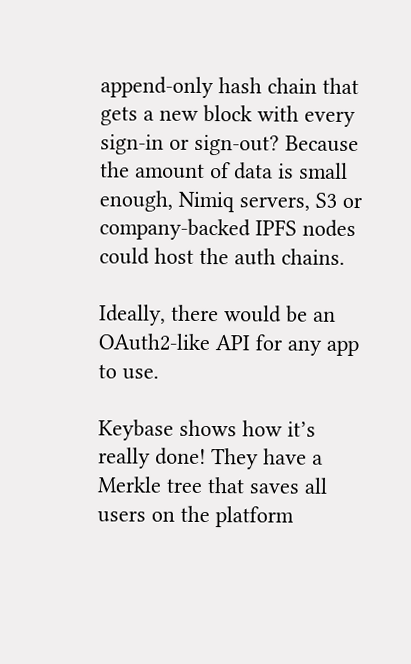append-only hash chain that gets a new block with every sign-in or sign-out? Because the amount of data is small enough, Nimiq servers, S3 or company-backed IPFS nodes could host the auth chains.

Ideally, there would be an OAuth2-like API for any app to use.

Keybase shows how it’s really done! They have a Merkle tree that saves all users on the platform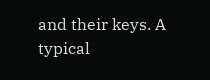and their keys. A typical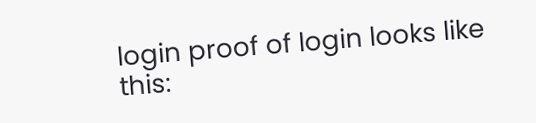login proof of login looks like this: